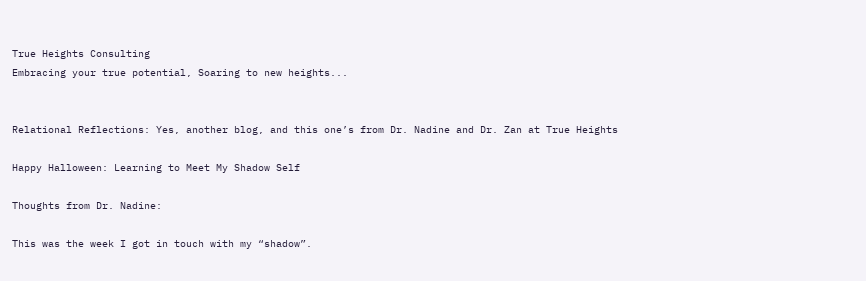True Heights Consulting
Embracing your true potential, Soaring to new heights...


Relational Reflections: Yes, another blog, and this one’s from Dr. Nadine and Dr. Zan at True Heights

Happy Halloween: Learning to Meet My Shadow Self

Thoughts from Dr. Nadine:

This was the week I got in touch with my “shadow”.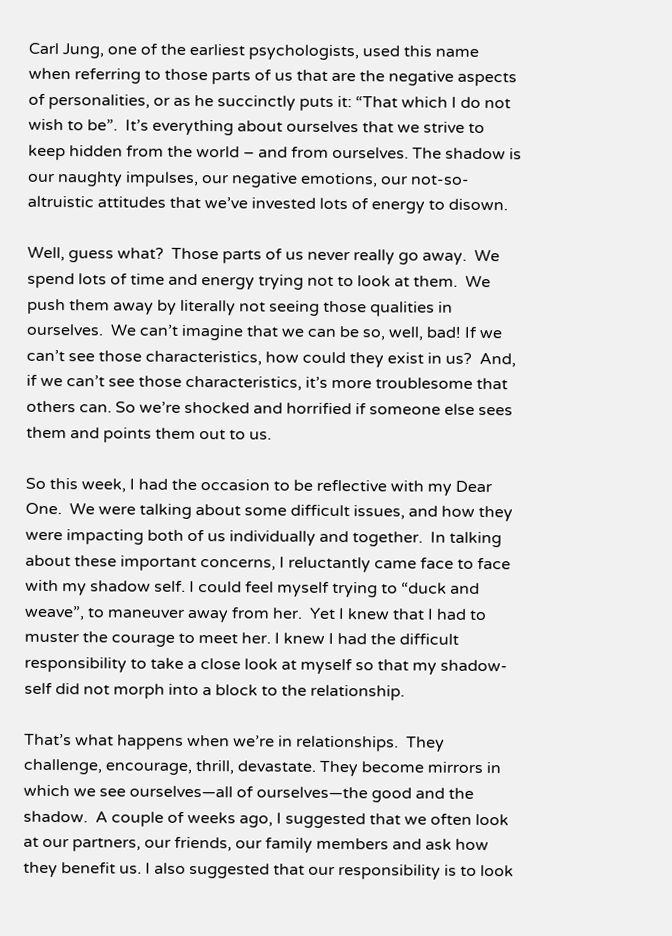Carl Jung, one of the earliest psychologists, used this name when referring to those parts of us that are the negative aspects of personalities, or as he succinctly puts it: “That which I do not wish to be”.  It’s everything about ourselves that we strive to keep hidden from the world – and from ourselves. The shadow is our naughty impulses, our negative emotions, our not-so-altruistic attitudes that we’ve invested lots of energy to disown.

Well, guess what?  Those parts of us never really go away.  We spend lots of time and energy trying not to look at them.  We push them away by literally not seeing those qualities in ourselves.  We can’t imagine that we can be so, well, bad! If we can’t see those characteristics, how could they exist in us?  And, if we can’t see those characteristics, it’s more troublesome that others can. So we’re shocked and horrified if someone else sees them and points them out to us.

So this week, I had the occasion to be reflective with my Dear One.  We were talking about some difficult issues, and how they were impacting both of us individually and together.  In talking about these important concerns, I reluctantly came face to face with my shadow self. I could feel myself trying to “duck and weave”, to maneuver away from her.  Yet I knew that I had to muster the courage to meet her. I knew I had the difficult responsibility to take a close look at myself so that my shadow-self did not morph into a block to the relationship.

That’s what happens when we’re in relationships.  They challenge, encourage, thrill, devastate. They become mirrors in which we see ourselves—all of ourselves—the good and the shadow.  A couple of weeks ago, I suggested that we often look at our partners, our friends, our family members and ask how they benefit us. I also suggested that our responsibility is to look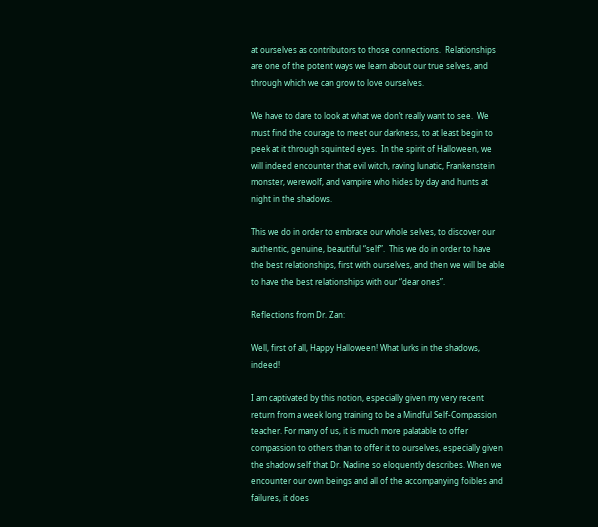at ourselves as contributors to those connections.  Relationships are one of the potent ways we learn about our true selves, and through which we can grow to love ourselves.

We have to dare to look at what we don’t really want to see.  We must find the courage to meet our darkness, to at least begin to peek at it through squinted eyes.  In the spirit of Halloween, we will indeed encounter that evil witch, raving lunatic, Frankenstein monster, werewolf, and vampire who hides by day and hunts at night in the shadows.

This we do in order to embrace our whole selves, to discover our authentic, genuine, beautiful “self”.  This we do in order to have the best relationships, first with ourselves, and then we will be able to have the best relationships with our “dear ones”.

Reflections from Dr. Zan:

Well, first of all, Happy Halloween! What lurks in the shadows, indeed!

I am captivated by this notion, especially given my very recent return from a week long training to be a Mindful Self-Compassion teacher. For many of us, it is much more palatable to offer compassion to others than to offer it to ourselves, especially given the shadow self that Dr. Nadine so eloquently describes. When we encounter our own beings and all of the accompanying foibles and failures, it does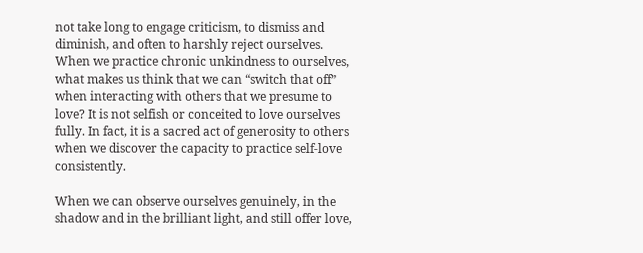not take long to engage criticism, to dismiss and diminish, and often to harshly reject ourselves. When we practice chronic unkindness to ourselves, what makes us think that we can “switch that off” when interacting with others that we presume to love? It is not selfish or conceited to love ourselves fully. In fact, it is a sacred act of generosity to others when we discover the capacity to practice self-love consistently.

When we can observe ourselves genuinely, in the shadow and in the brilliant light, and still offer love,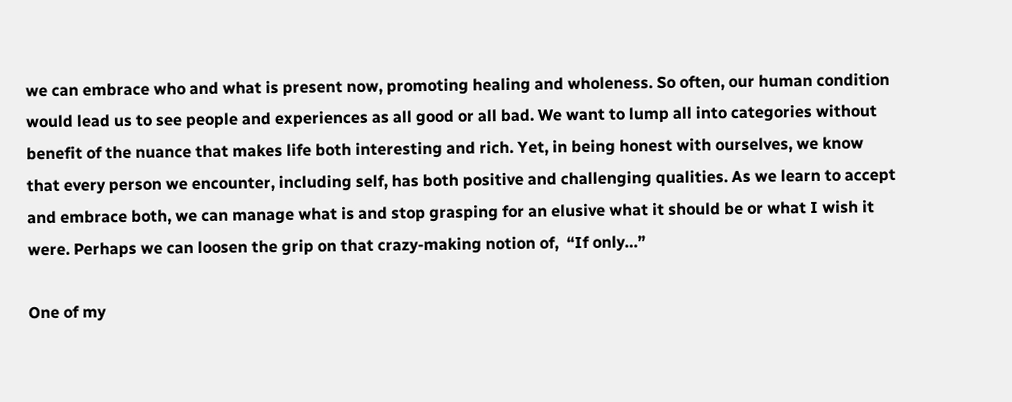we can embrace who and what is present now, promoting healing and wholeness. So often, our human condition would lead us to see people and experiences as all good or all bad. We want to lump all into categories without benefit of the nuance that makes life both interesting and rich. Yet, in being honest with ourselves, we know that every person we encounter, including self, has both positive and challenging qualities. As we learn to accept and embrace both, we can manage what is and stop grasping for an elusive what it should be or what I wish it were. Perhaps we can loosen the grip on that crazy-making notion of,  “If only…”

One of my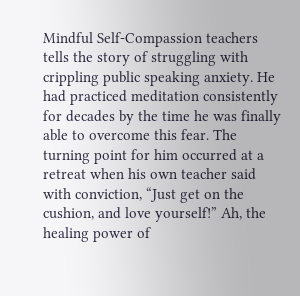Mindful Self-Compassion teachers tells the story of struggling with crippling public speaking anxiety. He had practiced meditation consistently for decades by the time he was finally able to overcome this fear. The turning point for him occurred at a retreat when his own teacher said with conviction, “Just get on the cushion, and love yourself!” Ah, the healing power of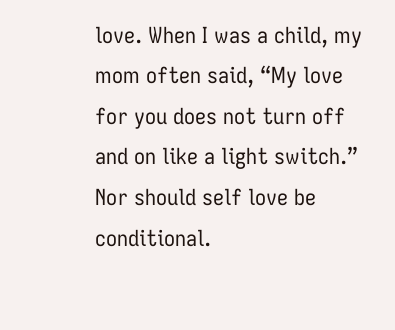love. When I was a child, my mom often said, “My love for you does not turn off and on like a light switch.” Nor should self love be conditional.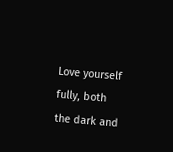Love yourself fully, both the dark and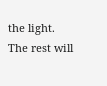the light. The rest will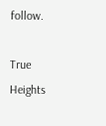follow.

True Heights